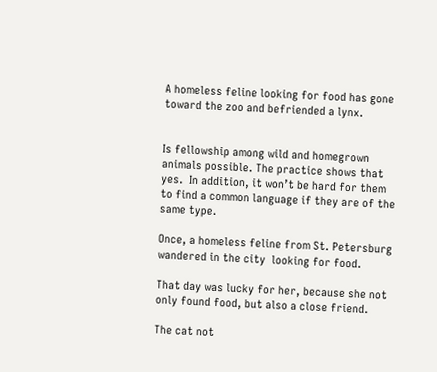A homeless feline looking for food has gone toward the zoo and befriended a lynx.


Is fellowship among wild and homegrown animals possible. The practice shows that yes.  In addition, it won’t be hard for them to find a common language if they are of the same type.

Once, a homeless feline from St. Petersburg wandered in the city  looking for food.

That day was lucky for her, because she not only found food, but also a close friend.

The cat not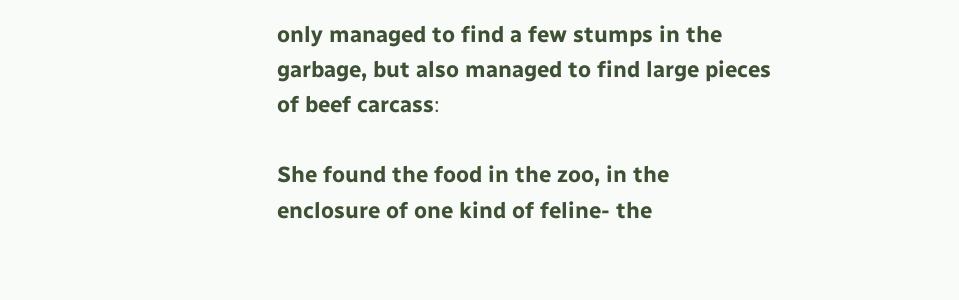only managed to find a few stumps in the garbage, but also managed to find large pieces of beef carcass։

She found the food in the zoo, in the enclosure of one kind of feline- the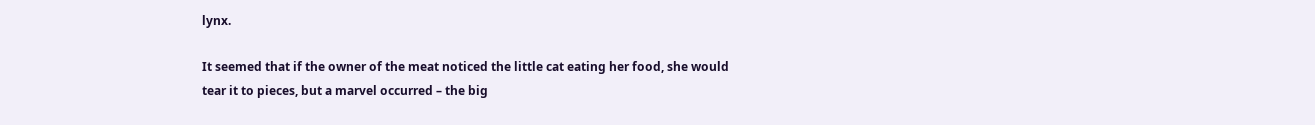lynx.

It seemed that if the owner of the meat noticed the little cat eating her food, she would tear it to pieces, but a marvel occurred – the big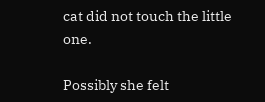cat did not touch the little one.

Possibly she felt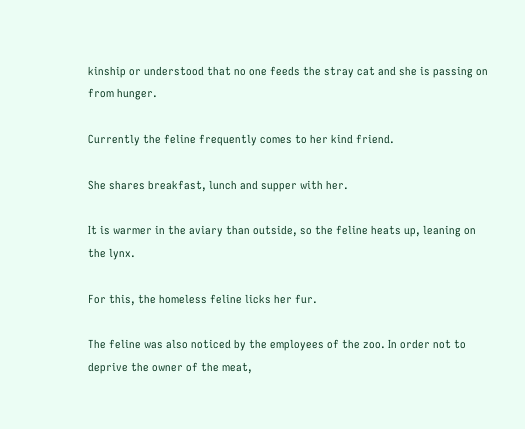kinship or understood that no one feeds the stray cat and she is passing on from hunger.

Currently the feline frequently comes to her kind friend.

She shares breakfast, lunch and supper with her.

It is warmer in the aviary than outside, so the feline heats up, leaning on the lynx.

For this, the homeless feline licks her fur.

The feline was also noticed by the employees of the zoo. In order not to deprive the owner of the meat,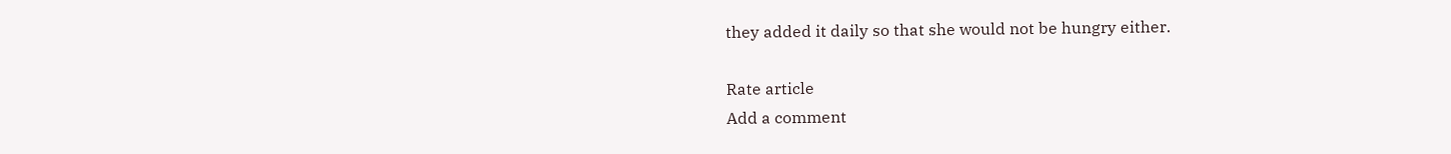they added it daily so that she would not be hungry either.

Rate article
Add a comment